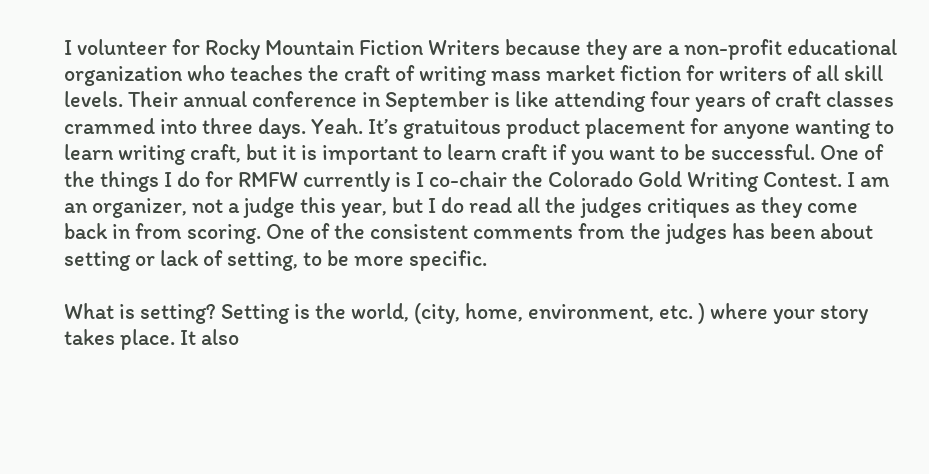I volunteer for Rocky Mountain Fiction Writers because they are a non-profit educational organization who teaches the craft of writing mass market fiction for writers of all skill levels. Their annual conference in September is like attending four years of craft classes crammed into three days. Yeah. It’s gratuitous product placement for anyone wanting to learn writing craft, but it is important to learn craft if you want to be successful. One of the things I do for RMFW currently is I co-chair the Colorado Gold Writing Contest. I am an organizer, not a judge this year, but I do read all the judges critiques as they come back in from scoring. One of the consistent comments from the judges has been about setting or lack of setting, to be more specific.

What is setting? Setting is the world, (city, home, environment, etc. ) where your story takes place. It also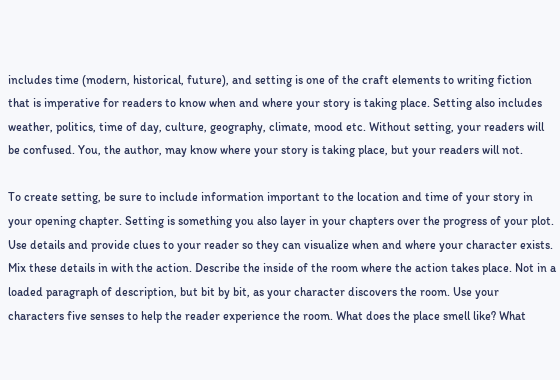includes time (modern, historical, future), and setting is one of the craft elements to writing fiction that is imperative for readers to know when and where your story is taking place. Setting also includes weather, politics, time of day, culture, geography, climate, mood etc. Without setting, your readers will be confused. You, the author, may know where your story is taking place, but your readers will not.

To create setting, be sure to include information important to the location and time of your story in your opening chapter. Setting is something you also layer in your chapters over the progress of your plot. Use details and provide clues to your reader so they can visualize when and where your character exists. Mix these details in with the action. Describe the inside of the room where the action takes place. Not in a loaded paragraph of description, but bit by bit, as your character discovers the room. Use your characters five senses to help the reader experience the room. What does the place smell like? What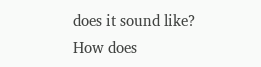does it sound like? How does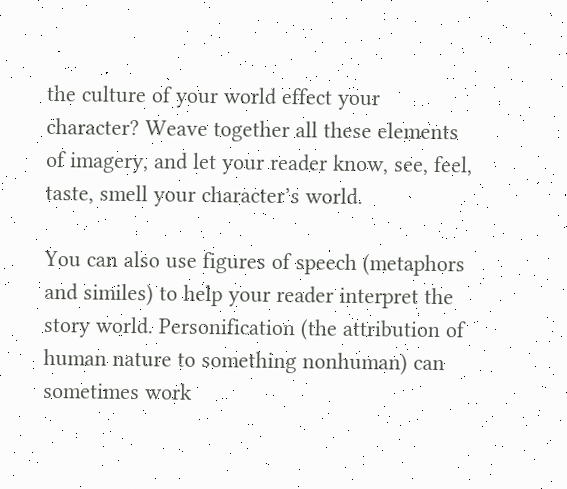the culture of your world effect your character? Weave together all these elements of imagery, and let your reader know, see, feel, taste, smell your character’s world.

You can also use figures of speech (metaphors and similes) to help your reader interpret the story world. Personification (the attribution of human nature to something nonhuman) can sometimes work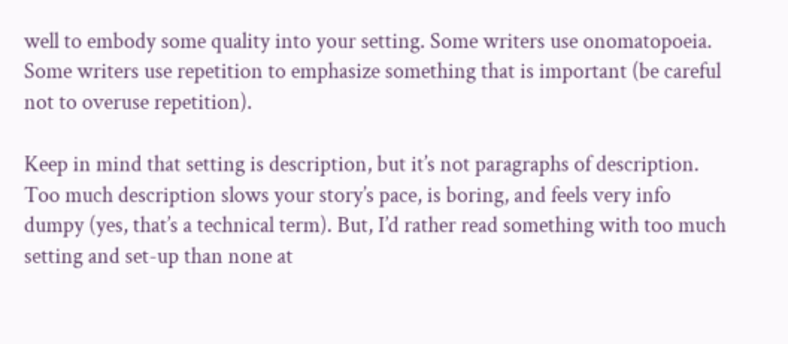well to embody some quality into your setting. Some writers use onomatopoeia. Some writers use repetition to emphasize something that is important (be careful not to overuse repetition).

Keep in mind that setting is description, but it’s not paragraphs of description. Too much description slows your story’s pace, is boring, and feels very info dumpy (yes, that’s a technical term). But, I’d rather read something with too much setting and set-up than none at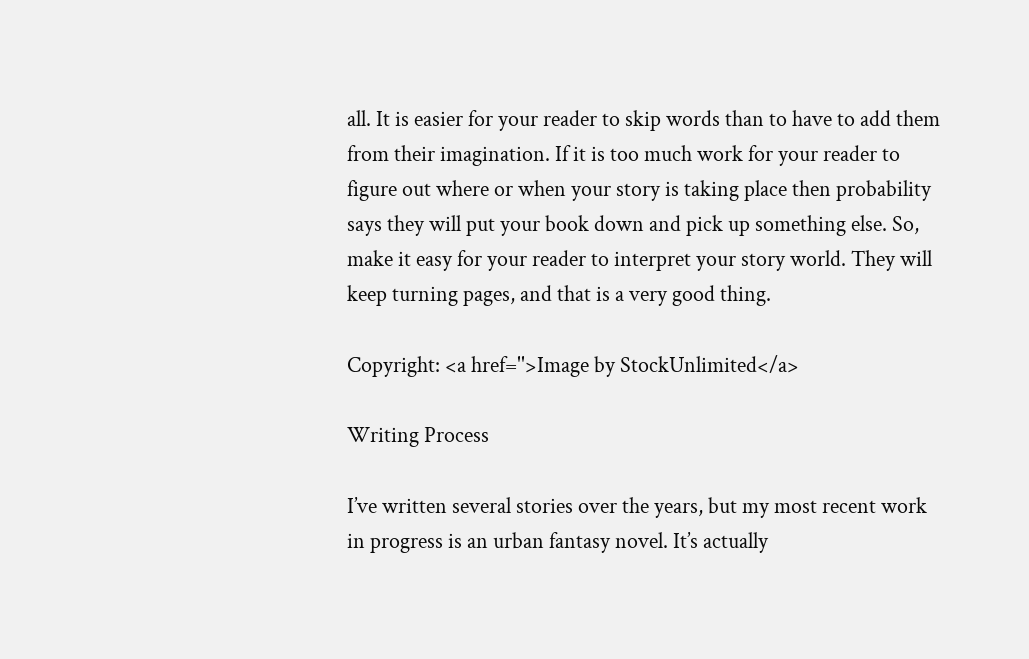all. It is easier for your reader to skip words than to have to add them from their imagination. If it is too much work for your reader to figure out where or when your story is taking place then probability says they will put your book down and pick up something else. So, make it easy for your reader to interpret your story world. They will keep turning pages, and that is a very good thing.

Copyright: <a href=''>Image by StockUnlimited</a>

Writing Process

I’ve written several stories over the years, but my most recent work in progress is an urban fantasy novel. It’s actually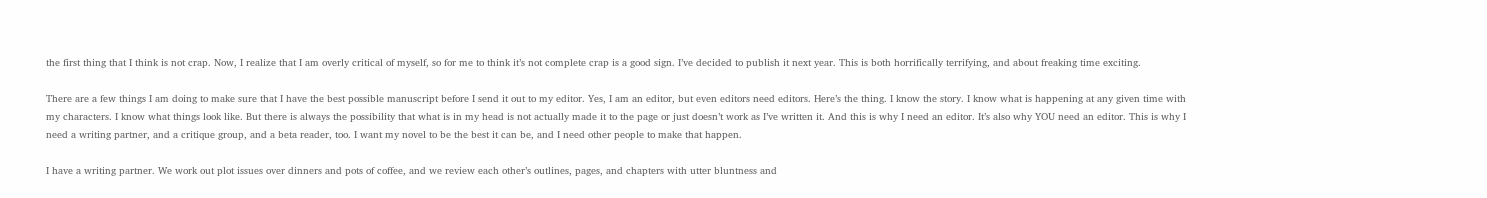the first thing that I think is not crap. Now, I realize that I am overly critical of myself, so for me to think it’s not complete crap is a good sign. I’ve decided to publish it next year. This is both horrifically terrifying, and about freaking time exciting.

There are a few things I am doing to make sure that I have the best possible manuscript before I send it out to my editor. Yes, I am an editor, but even editors need editors. Here’s the thing. I know the story. I know what is happening at any given time with my characters. I know what things look like. But there is always the possibility that what is in my head is not actually made it to the page or just doesn’t work as I’ve written it. And this is why I need an editor. It’s also why YOU need an editor. This is why I need a writing partner, and a critique group, and a beta reader, too. I want my novel to be the best it can be, and I need other people to make that happen.

I have a writing partner. We work out plot issues over dinners and pots of coffee, and we review each other’s outlines, pages, and chapters with utter bluntness and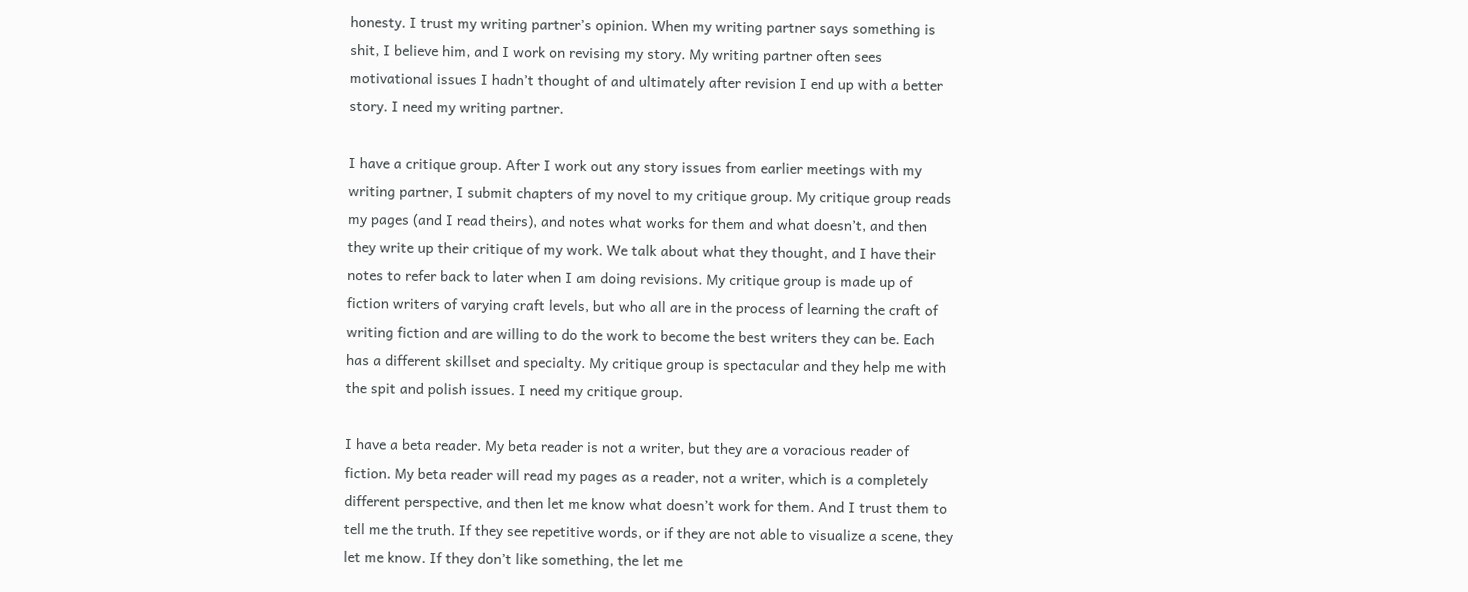honesty. I trust my writing partner’s opinion. When my writing partner says something is shit, I believe him, and I work on revising my story. My writing partner often sees motivational issues I hadn’t thought of and ultimately after revision I end up with a better story. I need my writing partner.

I have a critique group. After I work out any story issues from earlier meetings with my writing partner, I submit chapters of my novel to my critique group. My critique group reads my pages (and I read theirs), and notes what works for them and what doesn’t, and then they write up their critique of my work. We talk about what they thought, and I have their notes to refer back to later when I am doing revisions. My critique group is made up of fiction writers of varying craft levels, but who all are in the process of learning the craft of writing fiction and are willing to do the work to become the best writers they can be. Each has a different skillset and specialty. My critique group is spectacular and they help me with the spit and polish issues. I need my critique group.

I have a beta reader. My beta reader is not a writer, but they are a voracious reader of fiction. My beta reader will read my pages as a reader, not a writer, which is a completely different perspective, and then let me know what doesn’t work for them. And I trust them to tell me the truth. If they see repetitive words, or if they are not able to visualize a scene, they let me know. If they don’t like something, the let me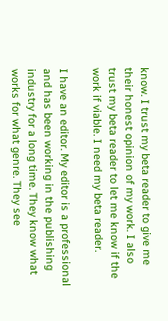know. I trust my beta reader to give me their honest opinion of my work. I also trust my beta reader to let me know if the work if viable. I need my beta reader.

I have an editor. My editor is a professional and has been working in the publishing industry for a long time. They know what works for what genre. They see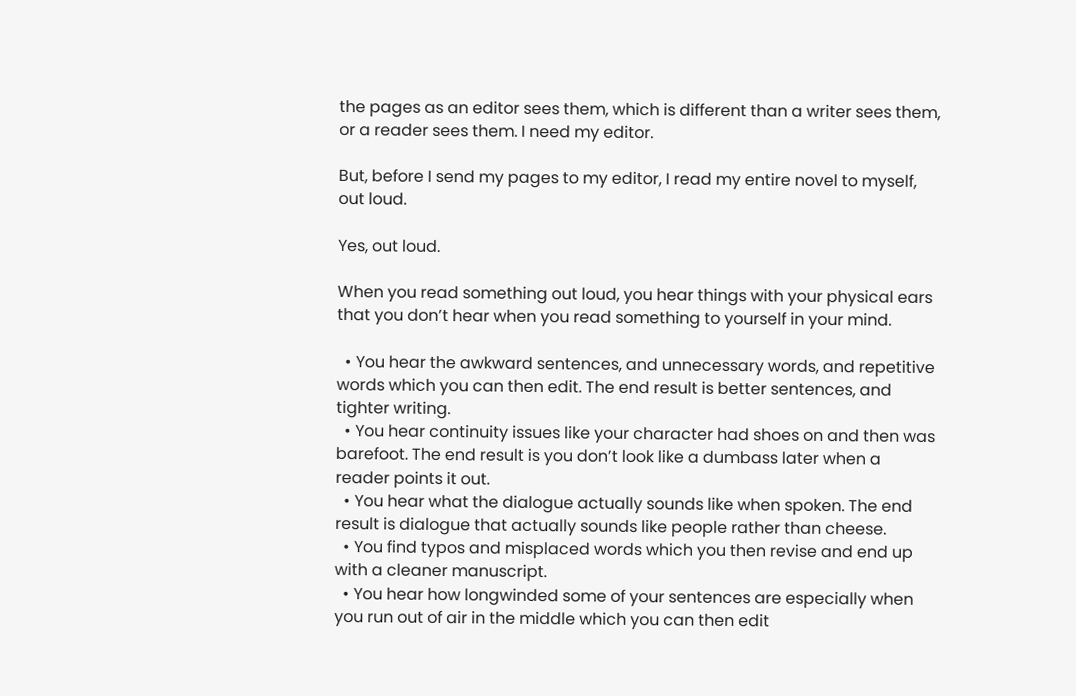the pages as an editor sees them, which is different than a writer sees them, or a reader sees them. I need my editor.

But, before I send my pages to my editor, I read my entire novel to myself, out loud.

Yes, out loud.

When you read something out loud, you hear things with your physical ears that you don’t hear when you read something to yourself in your mind.

  • You hear the awkward sentences, and unnecessary words, and repetitive words which you can then edit. The end result is better sentences, and tighter writing.
  • You hear continuity issues like your character had shoes on and then was barefoot. The end result is you don’t look like a dumbass later when a reader points it out.
  • You hear what the dialogue actually sounds like when spoken. The end result is dialogue that actually sounds like people rather than cheese.
  • You find typos and misplaced words which you then revise and end up with a cleaner manuscript.
  • You hear how longwinded some of your sentences are especially when you run out of air in the middle which you can then edit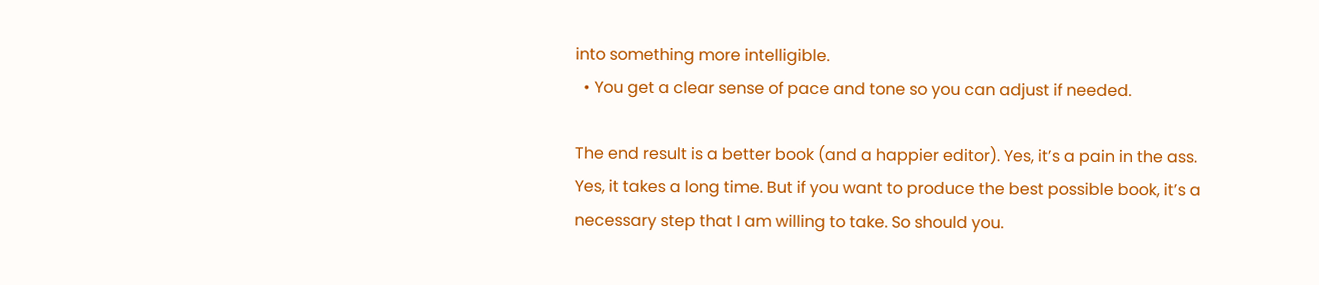into something more intelligible.
  • You get a clear sense of pace and tone so you can adjust if needed.

The end result is a better book (and a happier editor). Yes, it’s a pain in the ass. Yes, it takes a long time. But if you want to produce the best possible book, it’s a necessary step that I am willing to take. So should you.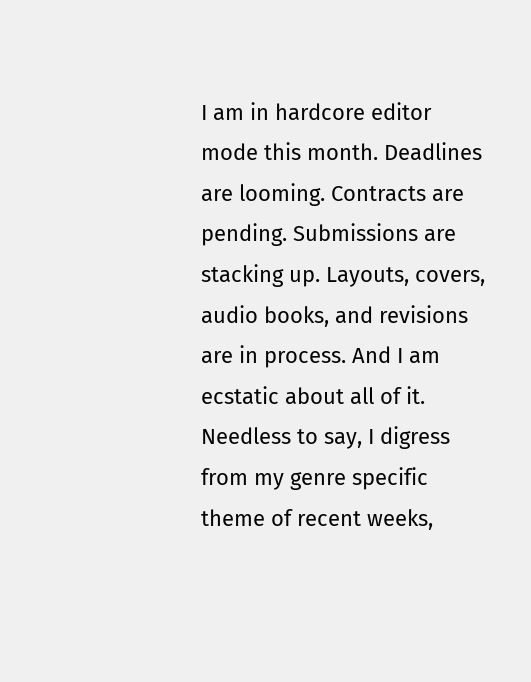I am in hardcore editor mode this month. Deadlines are looming. Contracts are pending. Submissions are stacking up. Layouts, covers, audio books, and revisions are in process. And I am ecstatic about all of it. Needless to say, I digress from my genre specific theme of recent weeks,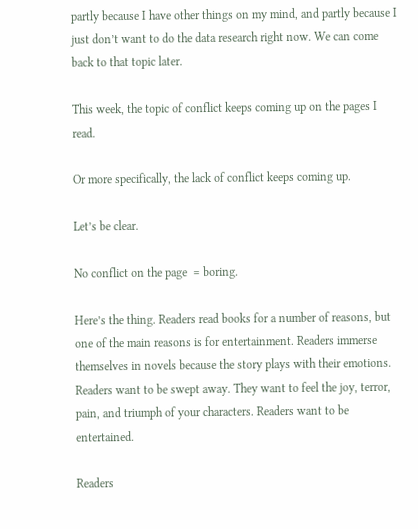partly because I have other things on my mind, and partly because I just don’t want to do the data research right now. We can come back to that topic later.

This week, the topic of conflict keeps coming up on the pages I read.

Or more specifically, the lack of conflict keeps coming up.

Let’s be clear.

No conflict on the page  = boring.

Here’s the thing. Readers read books for a number of reasons, but one of the main reasons is for entertainment. Readers immerse themselves in novels because the story plays with their emotions. Readers want to be swept away. They want to feel the joy, terror, pain, and triumph of your characters. Readers want to be entertained.

Readers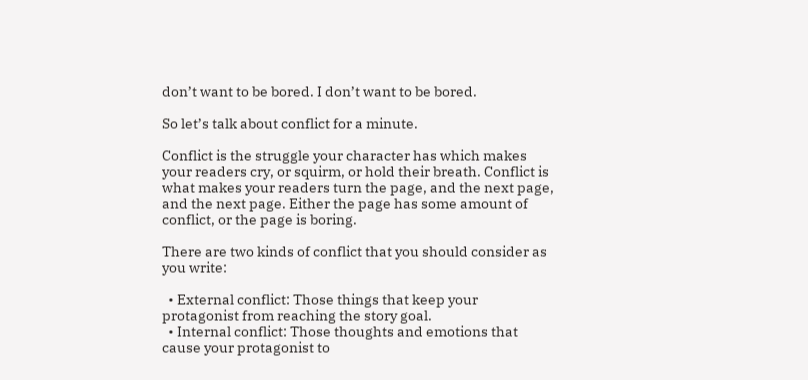don’t want to be bored. I don’t want to be bored.

So let’s talk about conflict for a minute.

Conflict is the struggle your character has which makes your readers cry, or squirm, or hold their breath. Conflict is what makes your readers turn the page, and the next page, and the next page. Either the page has some amount of conflict, or the page is boring.

There are two kinds of conflict that you should consider as you write:

  • External conflict: Those things that keep your protagonist from reaching the story goal.
  • Internal conflict: Those thoughts and emotions that cause your protagonist to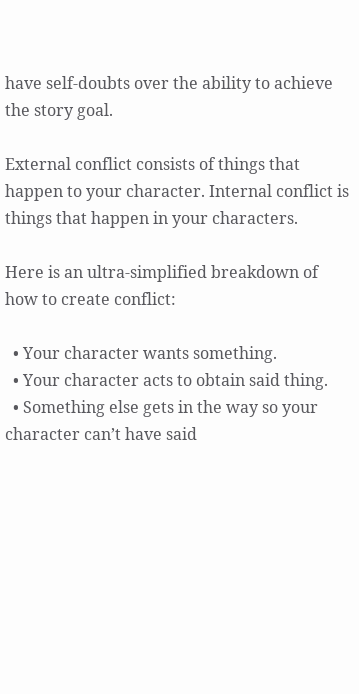have self-doubts over the ability to achieve the story goal.

External conflict consists of things that happen to your character. Internal conflict is things that happen in your characters.

Here is an ultra-simplified breakdown of how to create conflict:

  • Your character wants something.
  • Your character acts to obtain said thing.
  • Something else gets in the way so your character can’t have said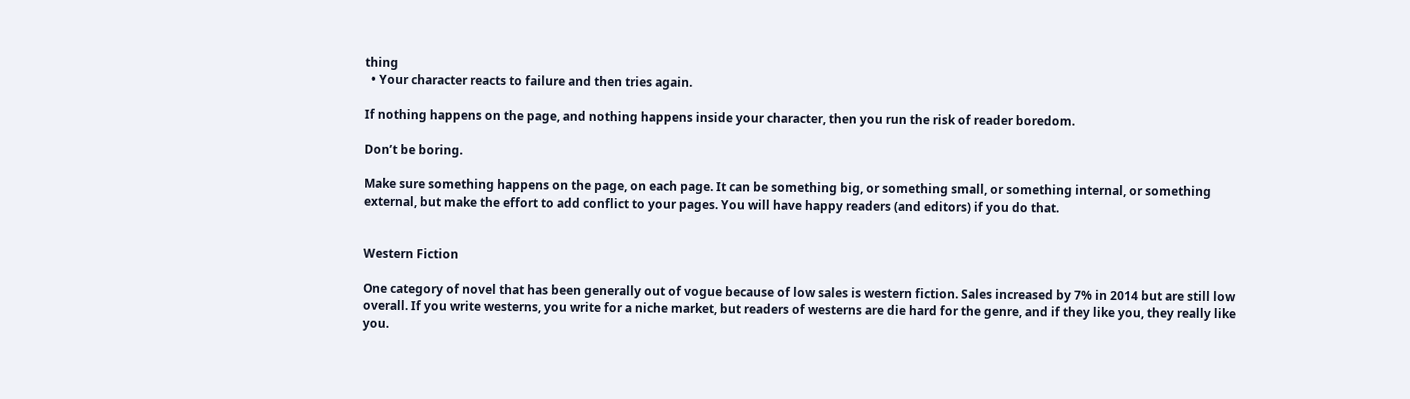thing
  • Your character reacts to failure and then tries again.

If nothing happens on the page, and nothing happens inside your character, then you run the risk of reader boredom.

Don’t be boring.

Make sure something happens on the page, on each page. It can be something big, or something small, or something internal, or something external, but make the effort to add conflict to your pages. You will have happy readers (and editors) if you do that.


Western Fiction

One category of novel that has been generally out of vogue because of low sales is western fiction. Sales increased by 7% in 2014 but are still low overall. If you write westerns, you write for a niche market, but readers of westerns are die hard for the genre, and if they like you, they really like you.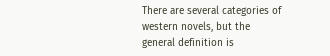There are several categories of western novels, but the general definition is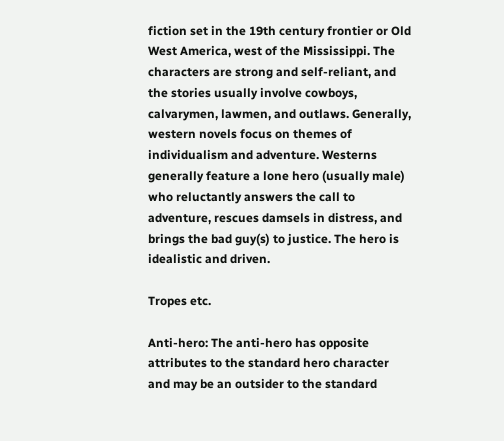fiction set in the 19th century frontier or Old West America, west of the Mississippi. The characters are strong and self-reliant, and the stories usually involve cowboys, calvarymen, lawmen, and outlaws. Generally, western novels focus on themes of individualism and adventure. Westerns generally feature a lone hero (usually male) who reluctantly answers the call to adventure, rescues damsels in distress, and brings the bad guy(s) to justice. The hero is idealistic and driven.

Tropes etc.

Anti-hero: The anti-hero has opposite attributes to the standard hero character and may be an outsider to the standard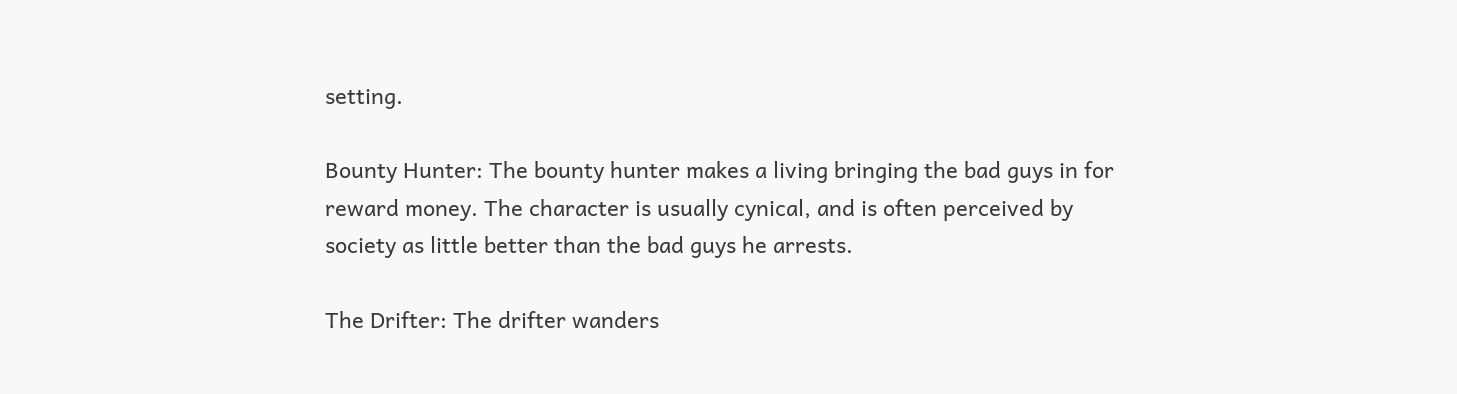setting.

Bounty Hunter: The bounty hunter makes a living bringing the bad guys in for reward money. The character is usually cynical, and is often perceived by society as little better than the bad guys he arrests.

The Drifter: The drifter wanders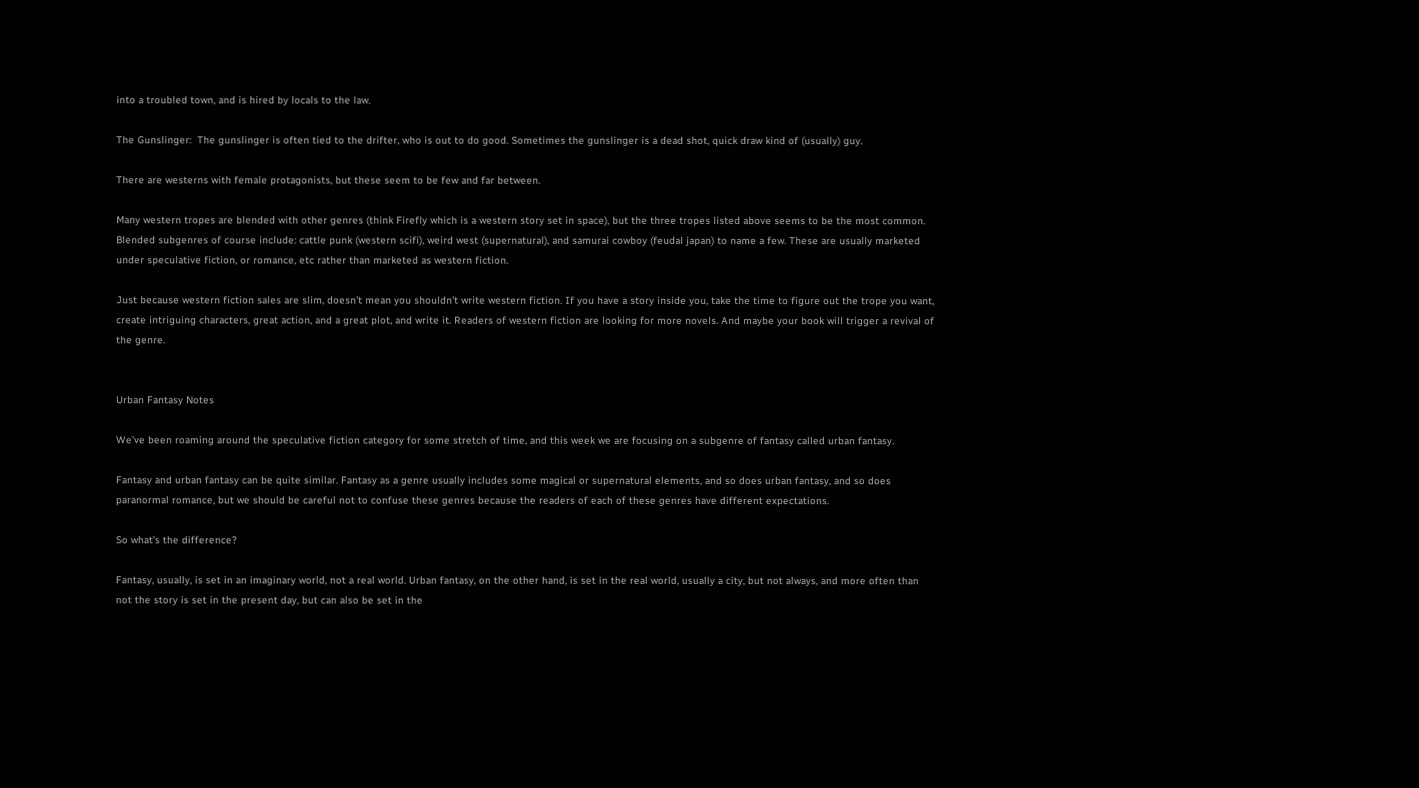into a troubled town, and is hired by locals to the law.

The Gunslinger:  The gunslinger is often tied to the drifter, who is out to do good. Sometimes the gunslinger is a dead shot, quick draw kind of (usually) guy.

There are westerns with female protagonists, but these seem to be few and far between.

Many western tropes are blended with other genres (think Firefly which is a western story set in space), but the three tropes listed above seems to be the most common. Blended subgenres of course include: cattle punk (western scifi), weird west (supernatural), and samurai cowboy (feudal japan) to name a few. These are usually marketed under speculative fiction, or romance, etc rather than marketed as western fiction.

Just because western fiction sales are slim, doesn’t mean you shouldn’t write western fiction. If you have a story inside you, take the time to figure out the trope you want, create intriguing characters, great action, and a great plot, and write it. Readers of western fiction are looking for more novels. And maybe your book will trigger a revival of the genre.


Urban Fantasy Notes

We’ve been roaming around the speculative fiction category for some stretch of time, and this week we are focusing on a subgenre of fantasy called urban fantasy.

Fantasy and urban fantasy can be quite similar. Fantasy as a genre usually includes some magical or supernatural elements, and so does urban fantasy, and so does paranormal romance, but we should be careful not to confuse these genres because the readers of each of these genres have different expectations.

So what’s the difference?

Fantasy, usually, is set in an imaginary world, not a real world. Urban fantasy, on the other hand, is set in the real world, usually a city, but not always, and more often than not the story is set in the present day, but can also be set in the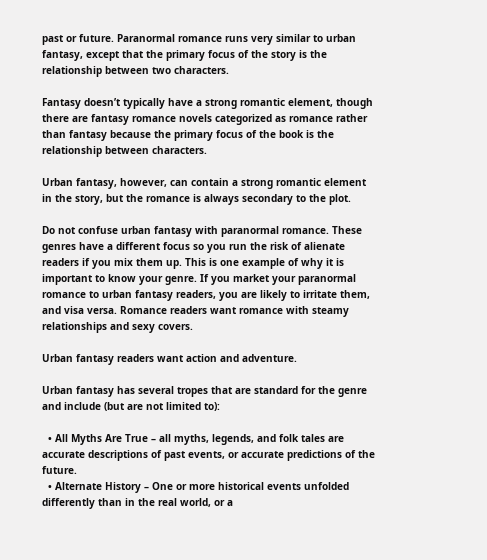past or future. Paranormal romance runs very similar to urban fantasy, except that the primary focus of the story is the relationship between two characters.

Fantasy doesn’t typically have a strong romantic element, though there are fantasy romance novels categorized as romance rather than fantasy because the primary focus of the book is the relationship between characters.

Urban fantasy, however, can contain a strong romantic element in the story, but the romance is always secondary to the plot.

Do not confuse urban fantasy with paranormal romance. These genres have a different focus so you run the risk of alienate readers if you mix them up. This is one example of why it is important to know your genre. If you market your paranormal romance to urban fantasy readers, you are likely to irritate them, and visa versa. Romance readers want romance with steamy relationships and sexy covers.

Urban fantasy readers want action and adventure.

Urban fantasy has several tropes that are standard for the genre and include (but are not limited to):

  • All Myths Are True – all myths, legends, and folk tales are accurate descriptions of past events, or accurate predictions of the future.
  • Alternate History – One or more historical events unfolded differently than in the real world, or a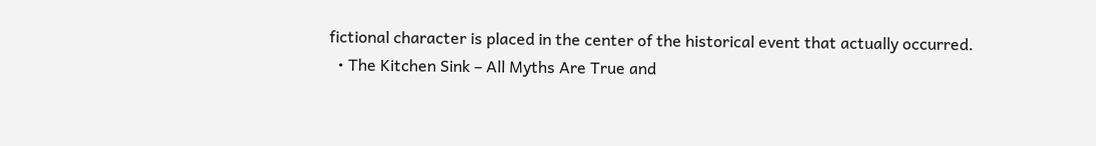fictional character is placed in the center of the historical event that actually occurred.
  • The Kitchen Sink – All Myths Are True and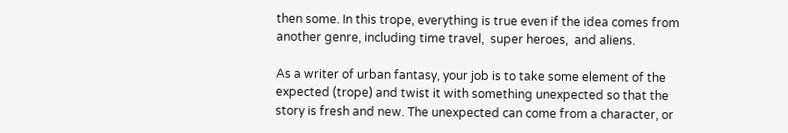then some. In this trope, everything is true even if the idea comes from another genre, including time travel,  super heroes,  and aliens.

As a writer of urban fantasy, your job is to take some element of the expected (trope) and twist it with something unexpected so that the story is fresh and new. The unexpected can come from a character, or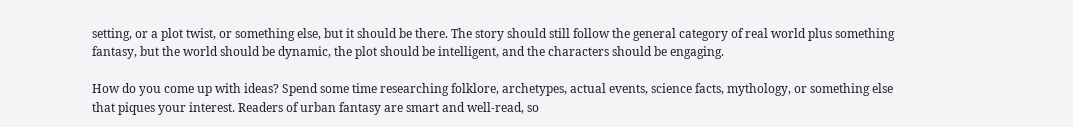setting, or a plot twist, or something else, but it should be there. The story should still follow the general category of real world plus something fantasy, but the world should be dynamic, the plot should be intelligent, and the characters should be engaging.

How do you come up with ideas? Spend some time researching folklore, archetypes, actual events, science facts, mythology, or something else that piques your interest. Readers of urban fantasy are smart and well-read, so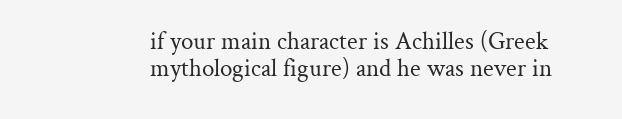if your main character is Achilles (Greek mythological figure) and he was never in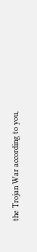the Trojan War according to you,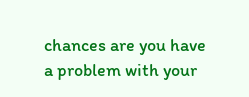chances are you have a problem with your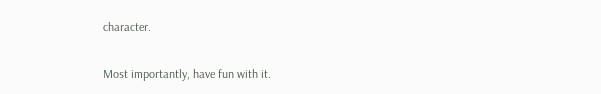character.

Most importantly, have fun with it.